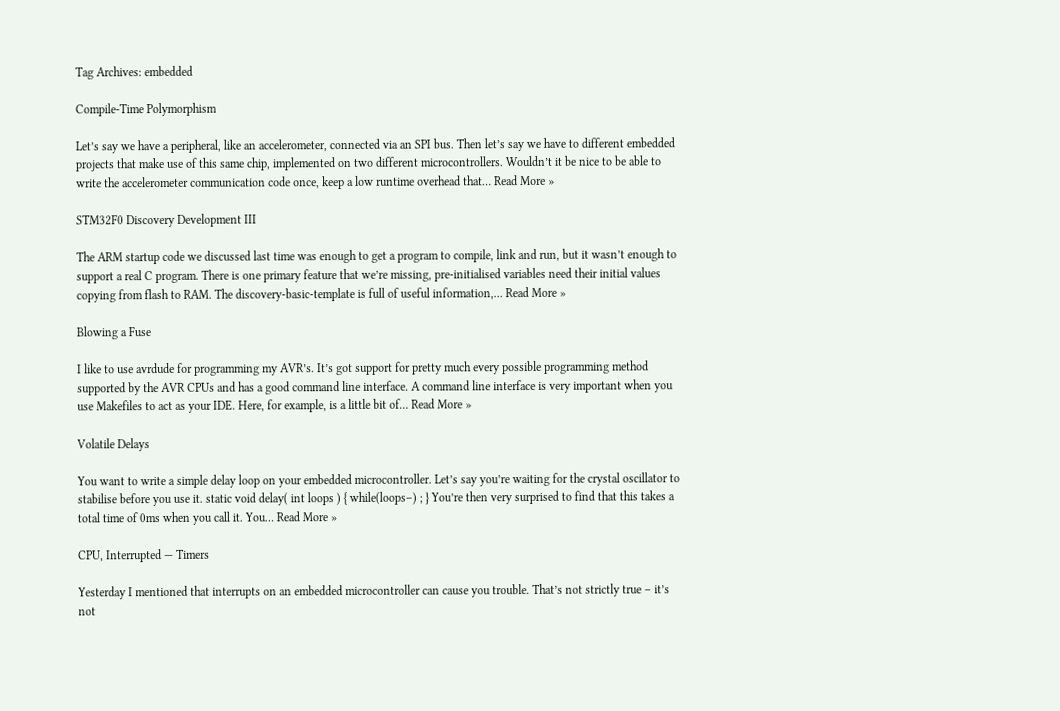Tag Archives: embedded

Compile-Time Polymorphism

Let’s say we have a peripheral, like an accelerometer, connected via an SPI bus. Then let’s say we have to different embedded projects that make use of this same chip, implemented on two different microcontrollers. Wouldn’t it be nice to be able to write the accelerometer communication code once, keep a low runtime overhead that… Read More »

STM32F0 Discovery Development III

The ARM startup code we discussed last time was enough to get a program to compile, link and run, but it wasn’t enough to support a real C program. There is one primary feature that we’re missing, pre-initialised variables need their initial values copying from flash to RAM. The discovery-basic-template is full of useful information,… Read More »

Blowing a Fuse

I like to use avrdude for programming my AVR’s. It’s got support for pretty much every possible programming method supported by the AVR CPUs and has a good command line interface. A command line interface is very important when you use Makefiles to act as your IDE. Here, for example, is a little bit of… Read More »

Volatile Delays

You want to write a simple delay loop on your embedded microcontroller. Let’s say you’re waiting for the crystal oscillator to stabilise before you use it. static void delay( int loops ) { while(loops–) ; } You’re then very surprised to find that this takes a total time of 0ms when you call it. You… Read More »

CPU, Interrupted — Timers

Yesterday I mentioned that interrupts on an embedded microcontroller can cause you trouble. That’s not strictly true – it’s not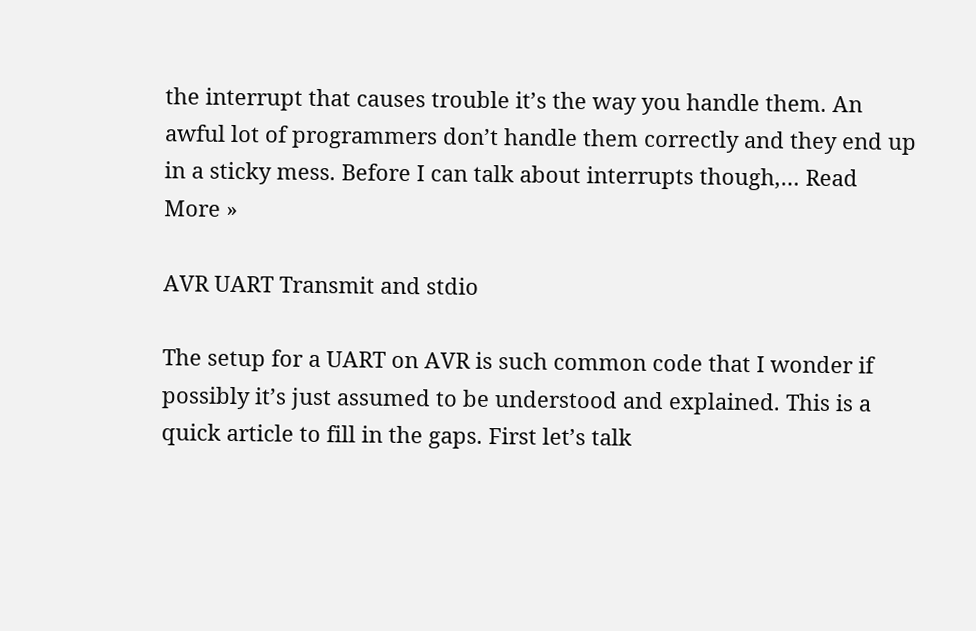the interrupt that causes trouble it’s the way you handle them. An awful lot of programmers don’t handle them correctly and they end up in a sticky mess. Before I can talk about interrupts though,… Read More »

AVR UART Transmit and stdio

The setup for a UART on AVR is such common code that I wonder if possibly it’s just assumed to be understood and explained. This is a quick article to fill in the gaps. First let’s talk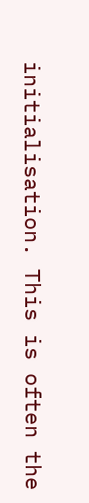initialisation. This is often the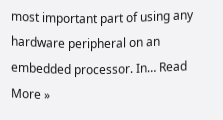most important part of using any hardware peripheral on an embedded processor. In… Read More »